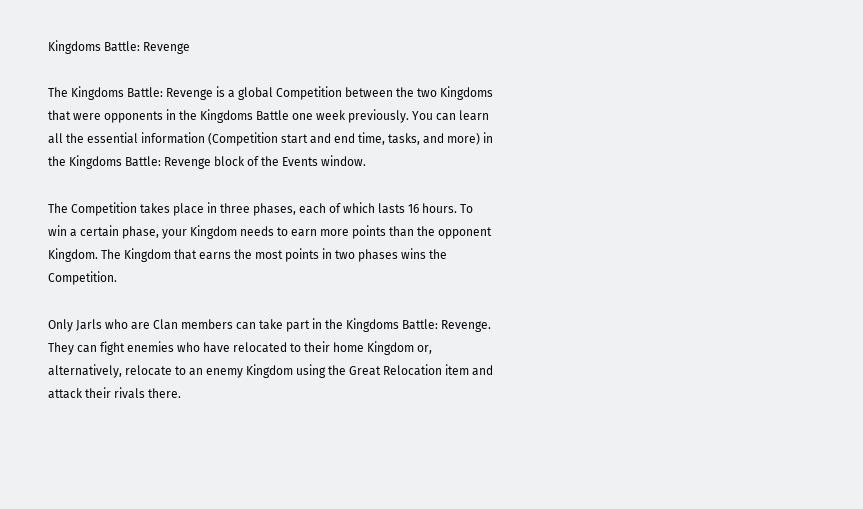Kingdoms Battle: Revenge

The Kingdoms Battle: Revenge is a global Competition between the two Kingdoms that were opponents in the Kingdoms Battle one week previously. You can learn all the essential information (Competition start and end time, tasks, and more) in the Kingdoms Battle: Revenge block of the Events window.

The Competition takes place in three phases, each of which lasts 16 hours. To win a certain phase, your Kingdom needs to earn more points than the opponent Kingdom. The Kingdom that earns the most points in two phases wins the Competition.

Only Jarls who are Clan members can take part in the Kingdoms Battle: Revenge. They can fight enemies who have relocated to their home Kingdom or, alternatively, relocate to an enemy Kingdom using the Great Relocation item and attack their rivals there.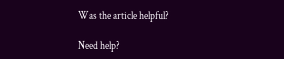Was the article helpful?

Need help?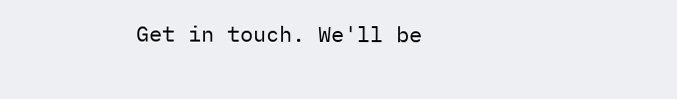Get in touch. We'll be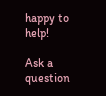happy to help!

Ask a question